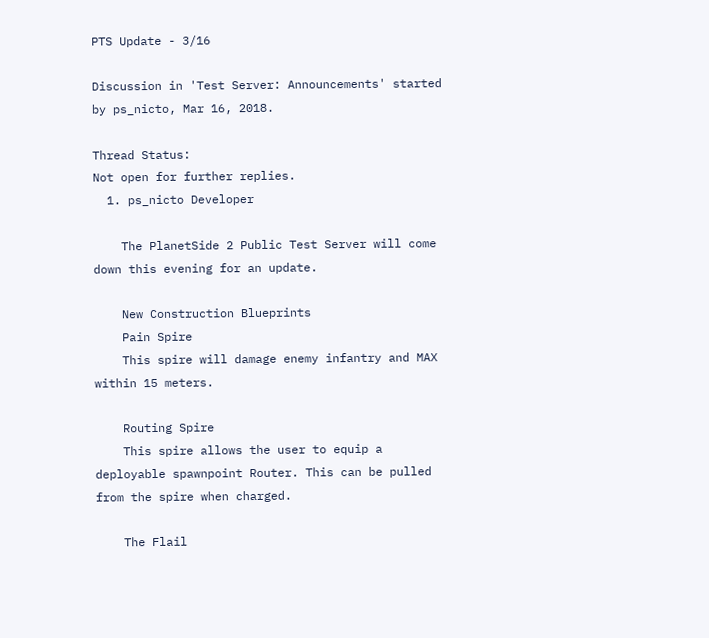PTS Update - 3/16

Discussion in 'Test Server: Announcements' started by ps_nicto, Mar 16, 2018.

Thread Status:
Not open for further replies.
  1. ps_nicto Developer

    The PlanetSide 2 Public Test Server will come down this evening for an update.

    New Construction Blueprints
    Pain Spire
    This spire will damage enemy infantry and MAX within 15 meters.

    Routing Spire
    This spire allows the user to equip a deployable spawnpoint Router. This can be pulled from the spire when charged.

    The Flail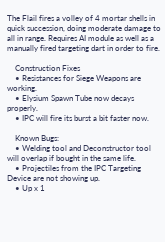The Flail fires a volley of 4 mortar shells in quick succession, doing moderate damage to all in range. Requires AI module as well as a manually fired targeting dart in order to fire.

    Construction Fixes
    • Resistances for Siege Weapons are working.
    • Elysium Spawn Tube now decays properly.
    • IPC will fire its burst a bit faster now.

    Known Bugs:
    • Welding tool and Deconstructor tool will overlap if bought in the same life.
    • Projectiles from the IPC Targeting Device are not showing up.
    • Up x 1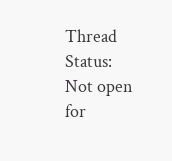Thread Status:
Not open for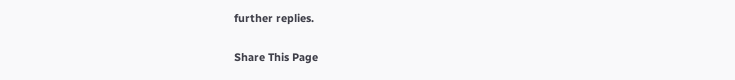further replies.

Share This Page